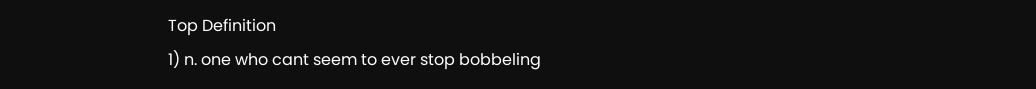Top Definition
1) n. one who cant seem to ever stop bobbeling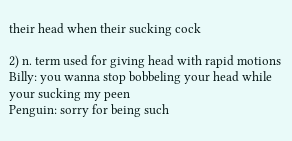their head when their sucking cock

2) n. term used for giving head with rapid motions
Billy: you wanna stop bobbeling your head while your sucking my peen
Penguin: sorry for being such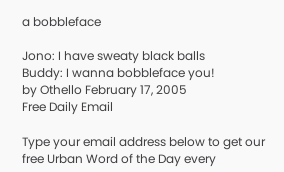a bobbleface

Jono: I have sweaty black balls
Buddy: I wanna bobbleface you!
by Othello February 17, 2005
Free Daily Email

Type your email address below to get our free Urban Word of the Day every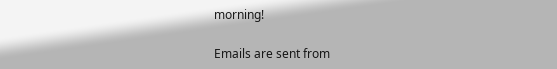morning!

Emails are sent from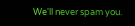We'll never spam you.